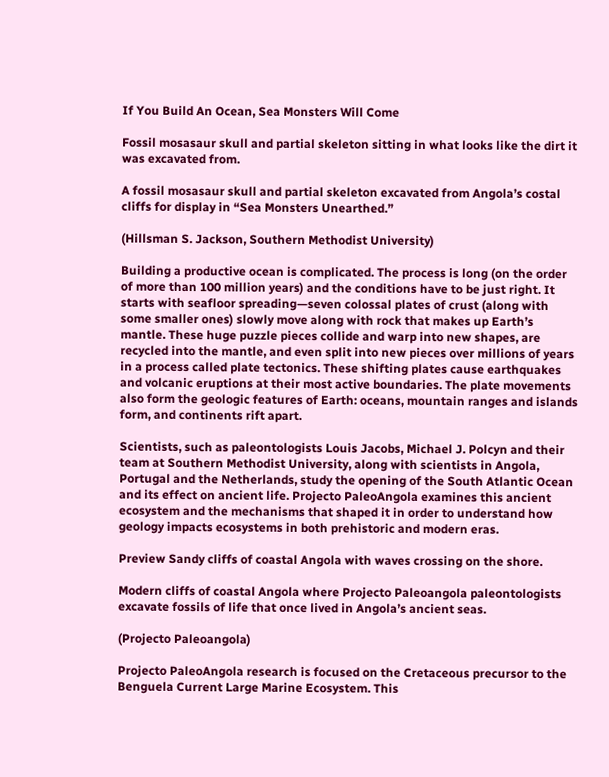If You Build An Ocean, Sea Monsters Will Come

Fossil mosasaur skull and partial skeleton sitting in what looks like the dirt it was excavated from.

A fossil mosasaur skull and partial skeleton excavated from Angola’s costal cliffs for display in “Sea Monsters Unearthed.”

(Hillsman S. Jackson, Southern Methodist University)

Building a productive ocean is complicated. The process is long (on the order of more than 100 million years) and the conditions have to be just right. It starts with seafloor spreading—seven colossal plates of crust (along with some smaller ones) slowly move along with rock that makes up Earth’s mantle. These huge puzzle pieces collide and warp into new shapes, are recycled into the mantle, and even split into new pieces over millions of years in a process called plate tectonics. These shifting plates cause earthquakes and volcanic eruptions at their most active boundaries. The plate movements also form the geologic features of Earth: oceans, mountain ranges and islands form, and continents rift apart.

Scientists, such as paleontologists Louis Jacobs, Michael J. Polcyn and their team at Southern Methodist University, along with scientists in Angola, Portugal and the Netherlands, study the opening of the South Atlantic Ocean and its effect on ancient life. Projecto PaleoAngola examines this ancient ecosystem and the mechanisms that shaped it in order to understand how geology impacts ecosystems in both prehistoric and modern eras.

Preview Sandy cliffs of coastal Angola with waves crossing on the shore.

Modern cliffs of coastal Angola where Projecto Paleoangola paleontologists excavate fossils of life that once lived in Angola’s ancient seas.

(Projecto Paleoangola)

Projecto PaleoAngola research is focused on the Cretaceous precursor to the Benguela Current Large Marine Ecosystem. This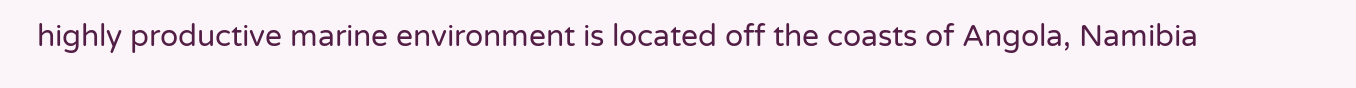highly productive marine environment is located off the coasts of Angola, Namibia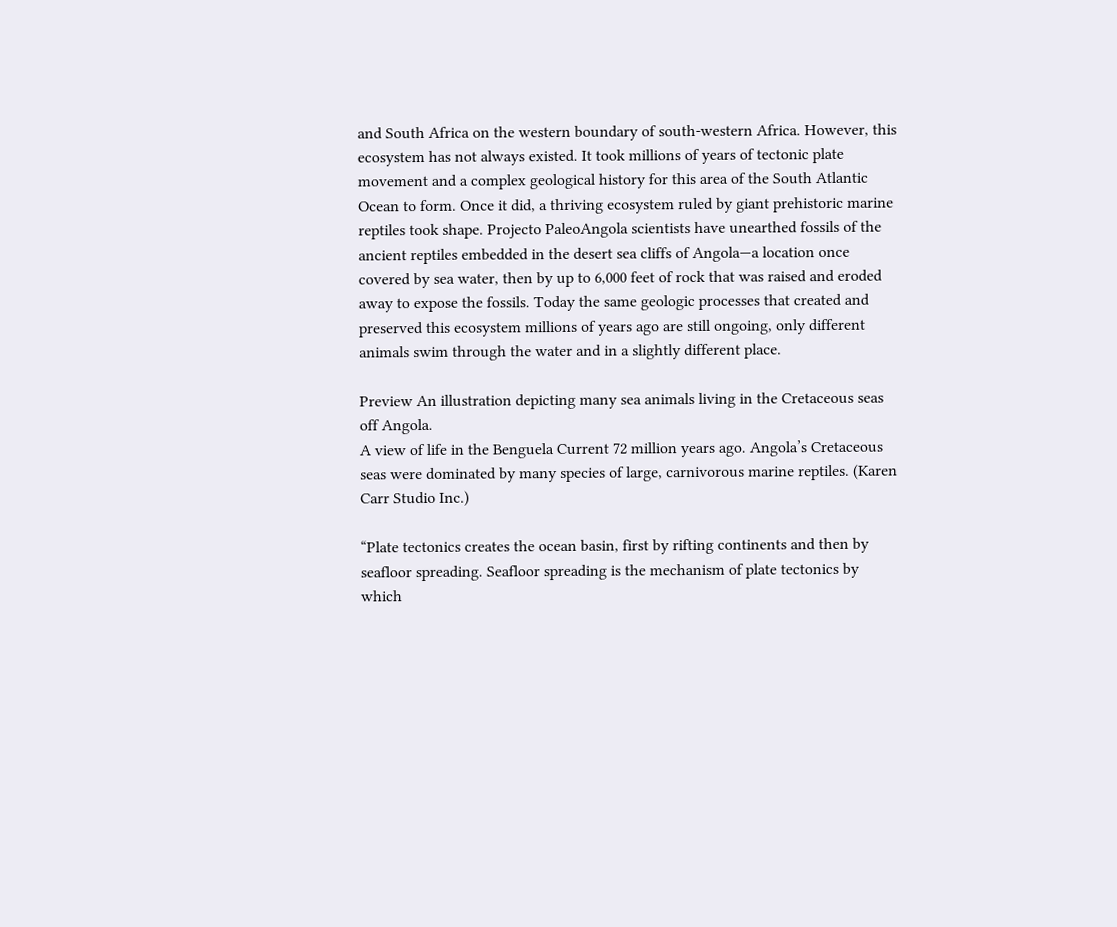and South Africa on the western boundary of south-western Africa. However, this ecosystem has not always existed. It took millions of years of tectonic plate movement and a complex geological history for this area of the South Atlantic Ocean to form. Once it did, a thriving ecosystem ruled by giant prehistoric marine reptiles took shape. Projecto PaleoAngola scientists have unearthed fossils of the ancient reptiles embedded in the desert sea cliffs of Angola—a location once covered by sea water, then by up to 6,000 feet of rock that was raised and eroded away to expose the fossils. Today the same geologic processes that created and preserved this ecosystem millions of years ago are still ongoing, only different animals swim through the water and in a slightly different place.

Preview An illustration depicting many sea animals living in the Cretaceous seas off Angola.
A view of life in the Benguela Current 72 million years ago. Angola’s Cretaceous seas were dominated by many species of large, carnivorous marine reptiles. (Karen Carr Studio Inc.)

“Plate tectonics creates the ocean basin, first by rifting continents and then by seafloor spreading. Seafloor spreading is the mechanism of plate tectonics by which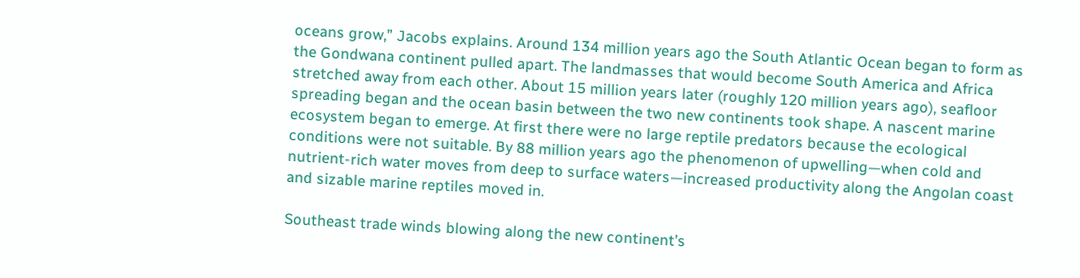oceans grow,” Jacobs explains. Around 134 million years ago the South Atlantic Ocean began to form as the Gondwana continent pulled apart. The landmasses that would become South America and Africa stretched away from each other. About 15 million years later (roughly 120 million years ago), seafloor spreading began and the ocean basin between the two new continents took shape. A nascent marine ecosystem began to emerge. At first there were no large reptile predators because the ecological conditions were not suitable. By 88 million years ago the phenomenon of upwelling—when cold and nutrient-rich water moves from deep to surface waters—increased productivity along the Angolan coast and sizable marine reptiles moved in.

Southeast trade winds blowing along the new continent’s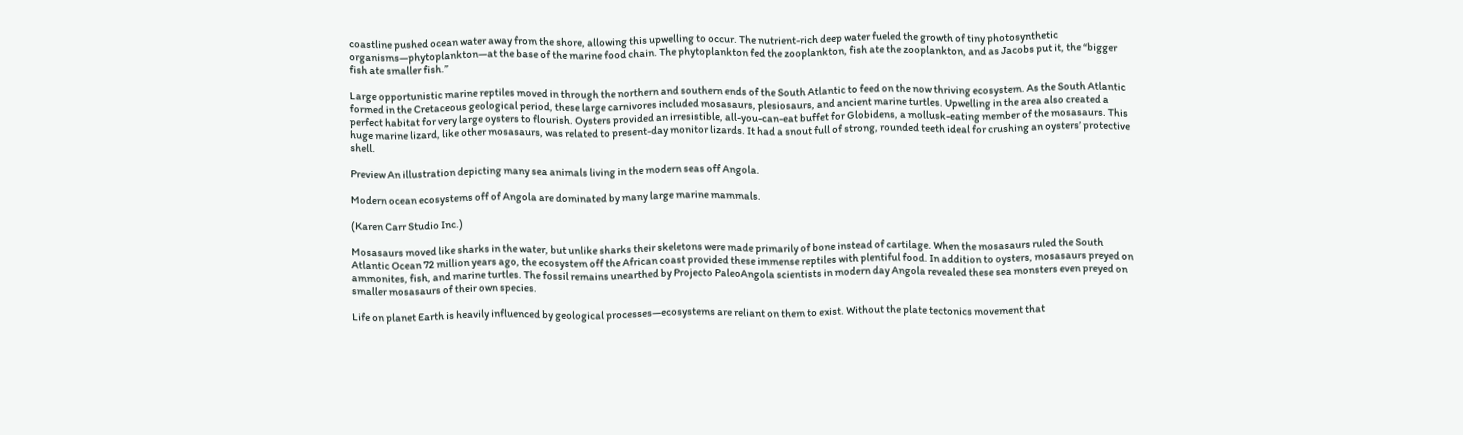coastline pushed ocean water away from the shore, allowing this upwelling to occur. The nutrient-rich deep water fueled the growth of tiny photosynthetic organisms—phytoplankton—at the base of the marine food chain. The phytoplankton fed the zooplankton, fish ate the zooplankton, and as Jacobs put it, the “bigger fish ate smaller fish.”

Large opportunistic marine reptiles moved in through the northern and southern ends of the South Atlantic to feed on the now thriving ecosystem. As the South Atlantic formed in the Cretaceous geological period, these large carnivores included mosasaurs, plesiosaurs, and ancient marine turtles. Upwelling in the area also created a perfect habitat for very large oysters to flourish. Oysters provided an irresistible, all-you-can-eat buffet for Globidens, a mollusk-eating member of the mosasaurs. This huge marine lizard, like other mosasaurs, was related to present-day monitor lizards. It had a snout full of strong, rounded teeth ideal for crushing an oysters’ protective shell.

Preview An illustration depicting many sea animals living in the modern seas off Angola.

Modern ocean ecosystems off of Angola are dominated by many large marine mammals.

(Karen Carr Studio Inc.)

Mosasaurs moved like sharks in the water, but unlike sharks their skeletons were made primarily of bone instead of cartilage. When the mosasaurs ruled the South Atlantic Ocean 72 million years ago, the ecosystem off the African coast provided these immense reptiles with plentiful food. In addition to oysters, mosasaurs preyed on ammonites, fish, and marine turtles. The fossil remains unearthed by Projecto PaleoAngola scientists in modern day Angola revealed these sea monsters even preyed on smaller mosasaurs of their own species.

Life on planet Earth is heavily influenced by geological processes—ecosystems are reliant on them to exist. Without the plate tectonics movement that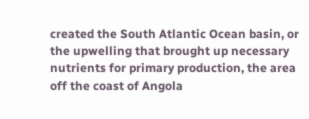created the South Atlantic Ocean basin, or the upwelling that brought up necessary nutrients for primary production, the area off the coast of Angola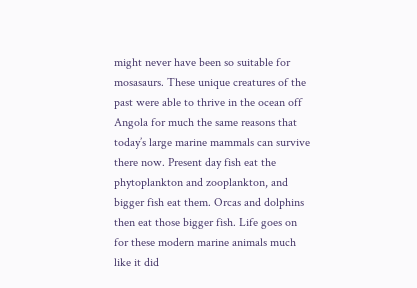might never have been so suitable for mosasaurs. These unique creatures of the past were able to thrive in the ocean off Angola for much the same reasons that today’s large marine mammals can survive there now. Present day fish eat the phytoplankton and zooplankton, and bigger fish eat them. Orcas and dolphins then eat those bigger fish. Life goes on for these modern marine animals much like it did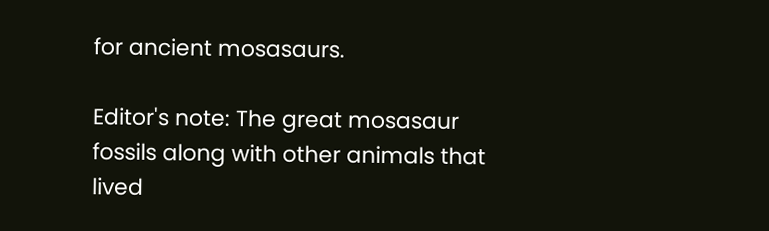for ancient mosasaurs.

Editor's note: The great mosasaur fossils along with other animals that lived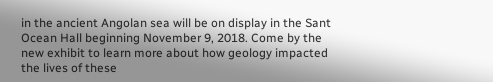in the ancient Angolan sea will be on display in the Sant Ocean Hall beginning November 9, 2018. Come by the new exhibit to learn more about how geology impacted the lives of these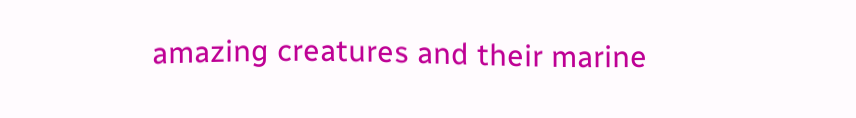amazing creatures and their marine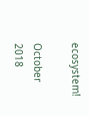ecosystem!

October 2018